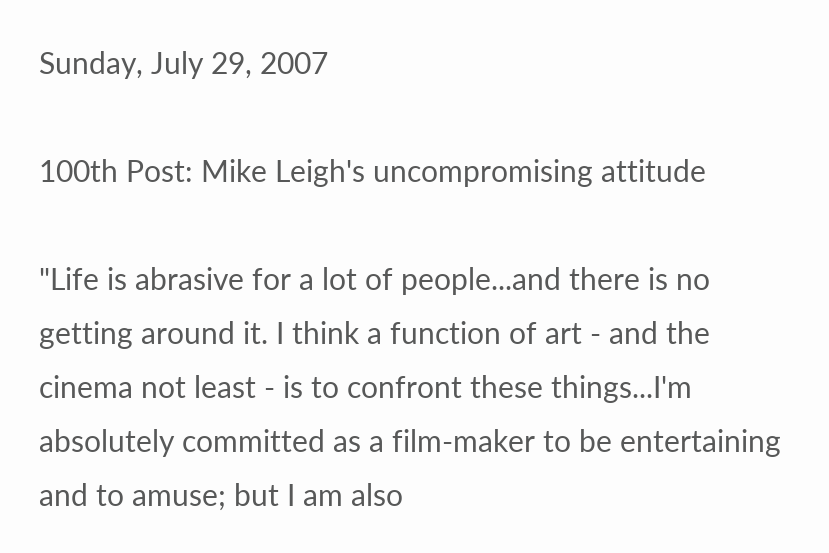Sunday, July 29, 2007

100th Post: Mike Leigh's uncompromising attitude

"Life is abrasive for a lot of people...and there is no getting around it. I think a function of art - and the cinema not least - is to confront these things...I'm absolutely committed as a film-maker to be entertaining and to amuse; but I am also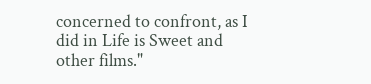concerned to confront, as I did in Life is Sweet and other films."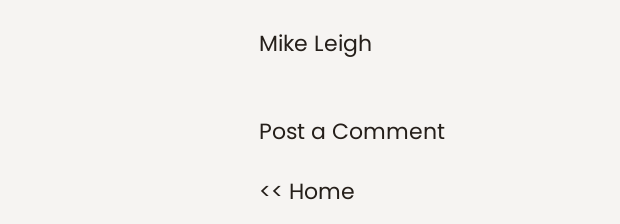Mike Leigh


Post a Comment

<< Home